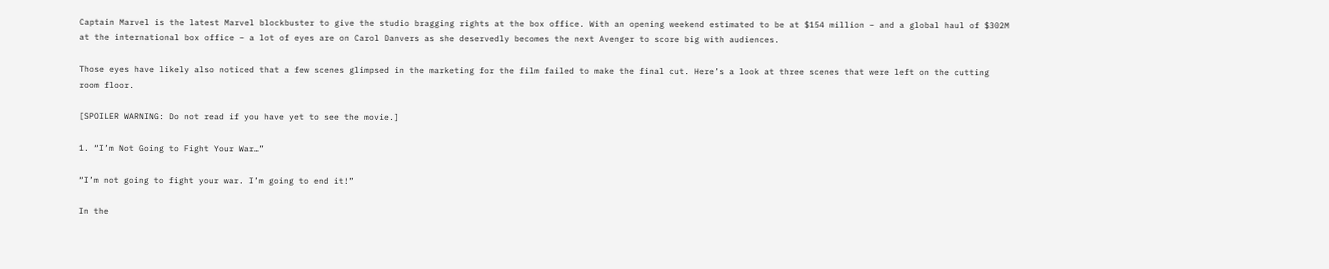Captain Marvel is the latest Marvel blockbuster to give the studio bragging rights at the box office. With an opening weekend estimated to be at $154 million – and a global haul of $302M at the international box office – a lot of eyes are on Carol Danvers as she deservedly becomes the next Avenger to score big with audiences.

Those eyes have likely also noticed that a few scenes glimpsed in the marketing for the film failed to make the final cut. Here’s a look at three scenes that were left on the cutting room floor.

[SPOILER WARNING: Do not read if you have yet to see the movie.]

1. “I’m Not Going to Fight Your War…”

“I’m not going to fight your war. I’m going to end it!”

In the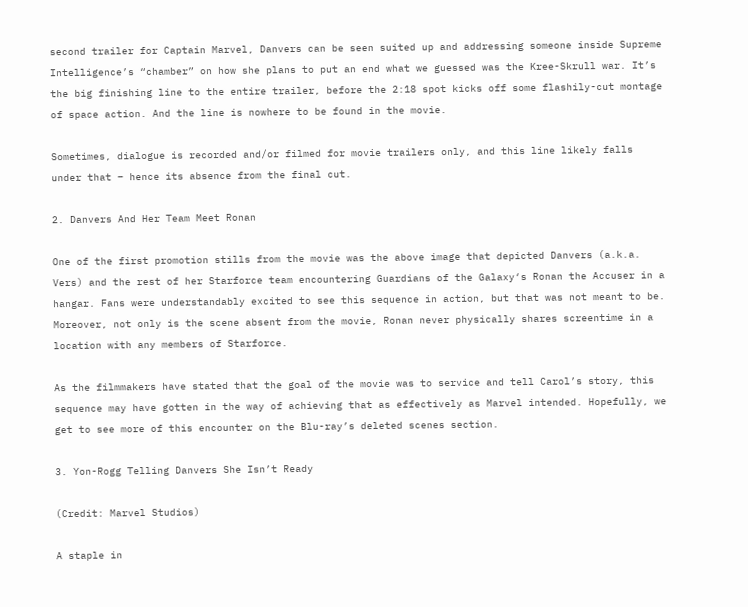second trailer for Captain Marvel, Danvers can be seen suited up and addressing someone inside Supreme Intelligence’s “chamber” on how she plans to put an end what we guessed was the Kree-Skrull war. It’s the big finishing line to the entire trailer, before the 2:18 spot kicks off some flashily-cut montage of space action. And the line is nowhere to be found in the movie.

Sometimes, dialogue is recorded and/or filmed for movie trailers only, and this line likely falls under that – hence its absence from the final cut.

2. Danvers And Her Team Meet Ronan

One of the first promotion stills from the movie was the above image that depicted Danvers (a.k.a. Vers) and the rest of her Starforce team encountering Guardians of the Galaxy‘s Ronan the Accuser in a hangar. Fans were understandably excited to see this sequence in action, but that was not meant to be. Moreover, not only is the scene absent from the movie, Ronan never physically shares screentime in a location with any members of Starforce.

As the filmmakers have stated that the goal of the movie was to service and tell Carol’s story, this sequence may have gotten in the way of achieving that as effectively as Marvel intended. Hopefully, we get to see more of this encounter on the Blu-ray’s deleted scenes section.

3. Yon-Rogg Telling Danvers She Isn’t Ready

(Credit: Marvel Studios)

A staple in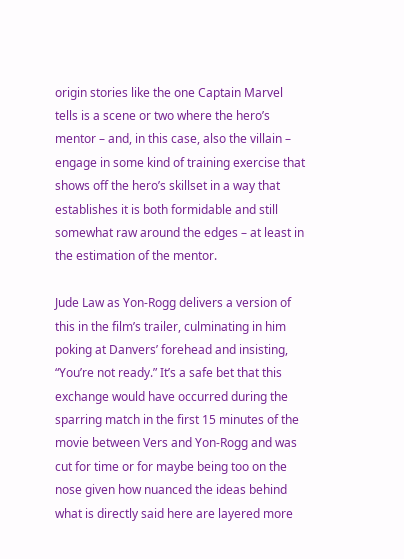origin stories like the one Captain Marvel tells is a scene or two where the hero’s mentor – and, in this case, also the villain – engage in some kind of training exercise that shows off the hero’s skillset in a way that establishes it is both formidable and still somewhat raw around the edges – at least in the estimation of the mentor.

Jude Law as Yon-Rogg delivers a version of this in the film’s trailer, culminating in him poking at Danvers’ forehead and insisting, “You’re not ready.” It’s a safe bet that this exchange would have occurred during the sparring match in the first 15 minutes of the movie between Vers and Yon-Rogg and was cut for time or for maybe being too on the nose given how nuanced the ideas behind what is directly said here are layered more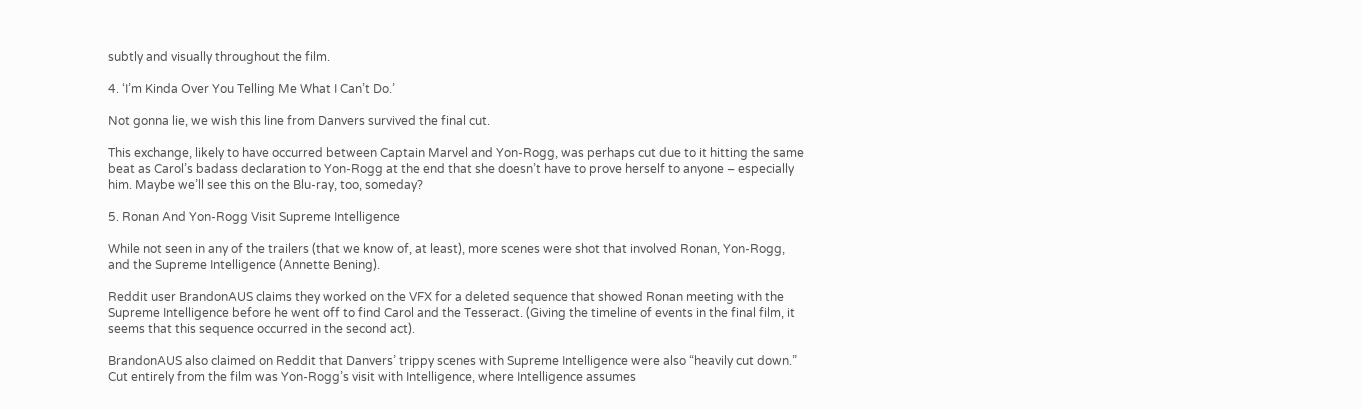subtly and visually throughout the film.

4. ‘I’m Kinda Over You Telling Me What I Can’t Do.’

Not gonna lie, we wish this line from Danvers survived the final cut.

This exchange, likely to have occurred between Captain Marvel and Yon-Rogg, was perhaps cut due to it hitting the same beat as Carol’s badass declaration to Yon-Rogg at the end that she doesn’t have to prove herself to anyone – especially him. Maybe we’ll see this on the Blu-ray, too, someday?

5. Ronan And Yon-Rogg Visit Supreme Intelligence

While not seen in any of the trailers (that we know of, at least), more scenes were shot that involved Ronan, Yon-Rogg, and the Supreme Intelligence (Annette Bening).

Reddit user BrandonAUS claims they worked on the VFX for a deleted sequence that showed Ronan meeting with the Supreme Intelligence before he went off to find Carol and the Tesseract. (Giving the timeline of events in the final film, it seems that this sequence occurred in the second act).

BrandonAUS also claimed on Reddit that Danvers’ trippy scenes with Supreme Intelligence were also “heavily cut down.” Cut entirely from the film was Yon-Rogg’s visit with Intelligence, where Intelligence assumes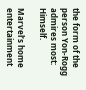the form of the person Yon-Rogg admires most: Himself.

Marvel’s home entertainment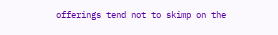offerings tend not to skimp on the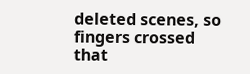deleted scenes, so fingers crossed that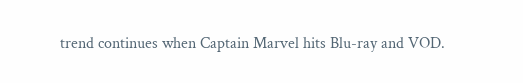trend continues when Captain Marvel hits Blu-ray and VOD.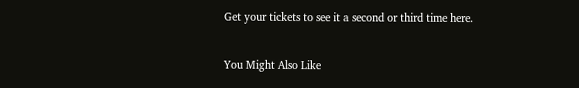Get your tickets to see it a second or third time here.


You Might Also Like